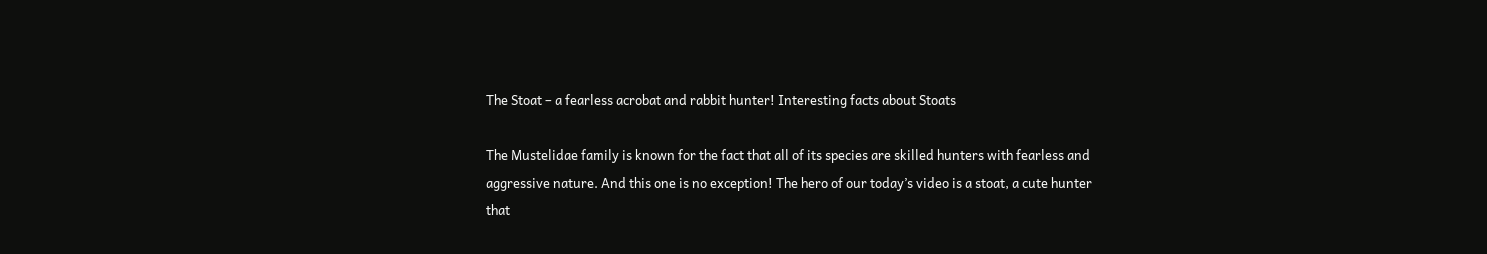The Stoat – a fearless acrobat and rabbit hunter! Interesting facts about Stoats

The Mustelidae family is known for the fact that all of its species are skilled hunters with fearless and aggressive nature. And this one is no exception! The hero of our today’s video is a stoat, a cute hunter that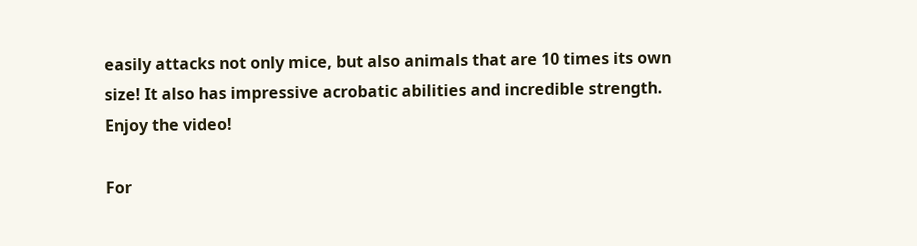easily attacks not only mice, but also animals that are 10 times its own size! It also has impressive acrobatic abilities and incredible strength. Enjoy the video!

For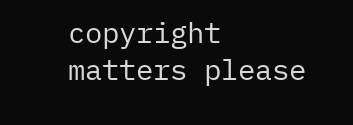copyright matters please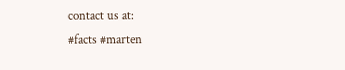contact us at:
#facts #marten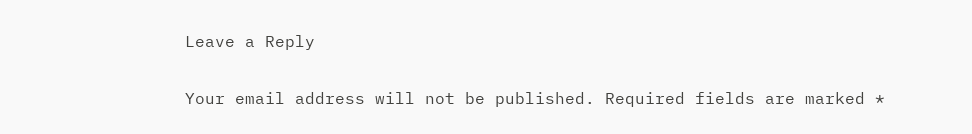Leave a Reply

Your email address will not be published. Required fields are marked *